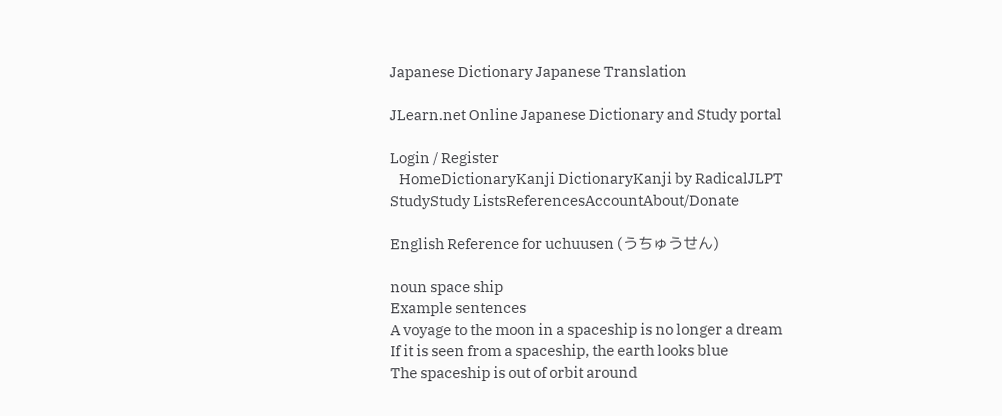Japanese Dictionary Japanese Translation

JLearn.net Online Japanese Dictionary and Study portal

Login / Register
   HomeDictionaryKanji DictionaryKanji by RadicalJLPT StudyStudy ListsReferencesAccountAbout/Donate

English Reference for uchuusen (うちゅうせん)

noun space ship
Example sentences
A voyage to the moon in a spaceship is no longer a dream
If it is seen from a spaceship, the earth looks blue
The spaceship is out of orbit around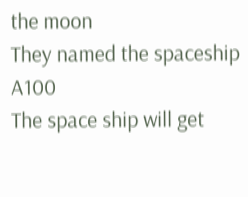the moon
They named the spaceship A100
The space ship will get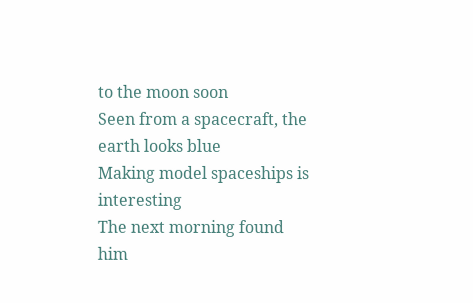to the moon soon
Seen from a spacecraft, the earth looks blue
Making model spaceships is interesting
The next morning found him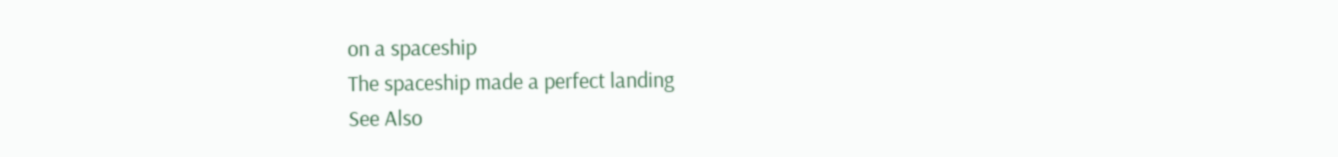on a spaceship
The spaceship made a perfect landing
See Also